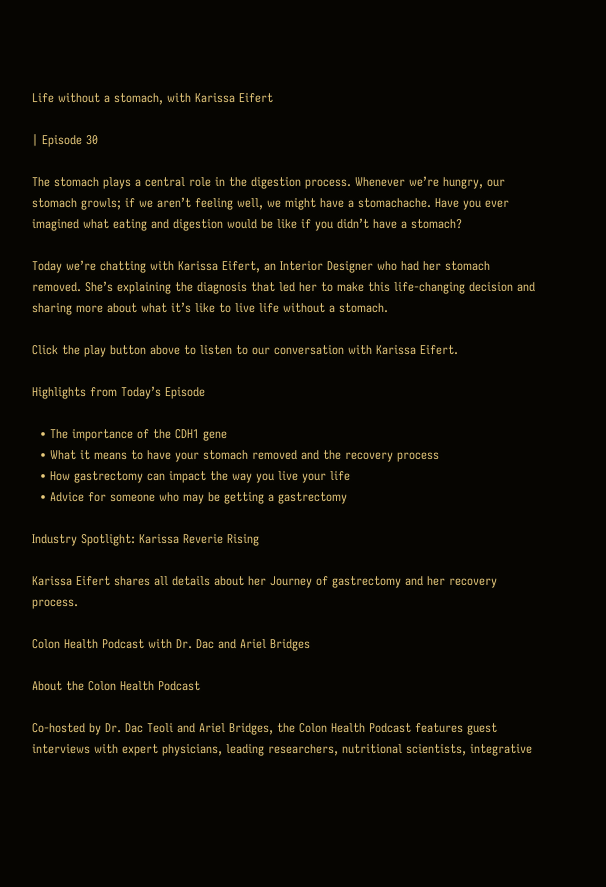Life without a stomach, with Karissa Eifert

| Episode 30

The stomach plays a central role in the digestion process. Whenever we’re hungry, our stomach growls; if we aren’t feeling well, we might have a stomachache. Have you ever imagined what eating and digestion would be like if you didn’t have a stomach?

Today we’re chatting with Karissa Eifert, an Interior Designer who had her stomach removed. She’s explaining the diagnosis that led her to make this life-changing decision and sharing more about what it’s like to live life without a stomach.

Click the play button above to listen to our conversation with Karissa Eifert.

Highlights from Today’s Episode

  • The importance of the CDH1 gene
  • What it means to have your stomach removed and the recovery process
  • How gastrectomy can impact the way you live your life
  • Advice for someone who may be getting a gastrectomy

Industry Spotlight: Karissa Reverie Rising

Karissa Eifert shares all details about her Journey of gastrectomy and her recovery process.

Colon Health Podcast with Dr. Dac and Ariel Bridges

About the Colon Health Podcast

Co-hosted by Dr. Dac Teoli and Ariel Bridges, the Colon Health Podcast features guest interviews with expert physicians, leading researchers, nutritional scientists, integrative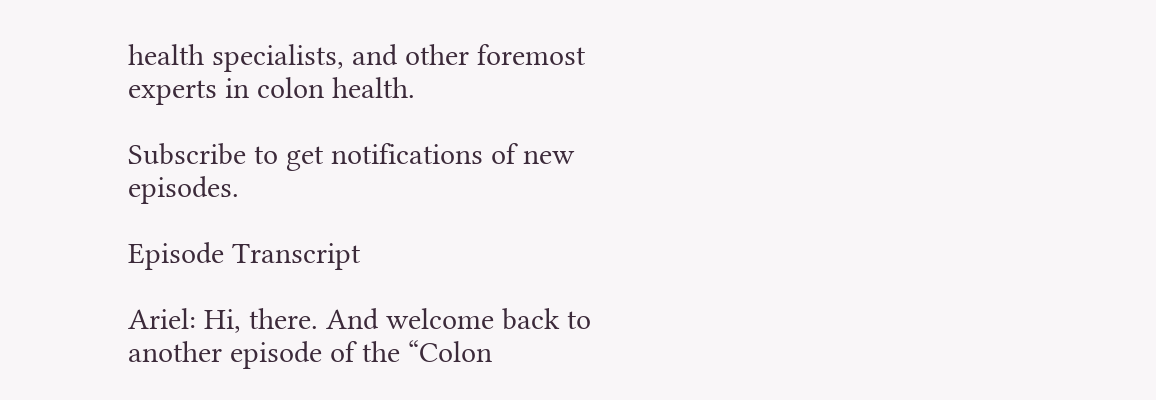health specialists, and other foremost experts in colon health.

Subscribe to get notifications of new episodes.

Episode Transcript

Ariel: Hi, there. And welcome back to another episode of the “Colon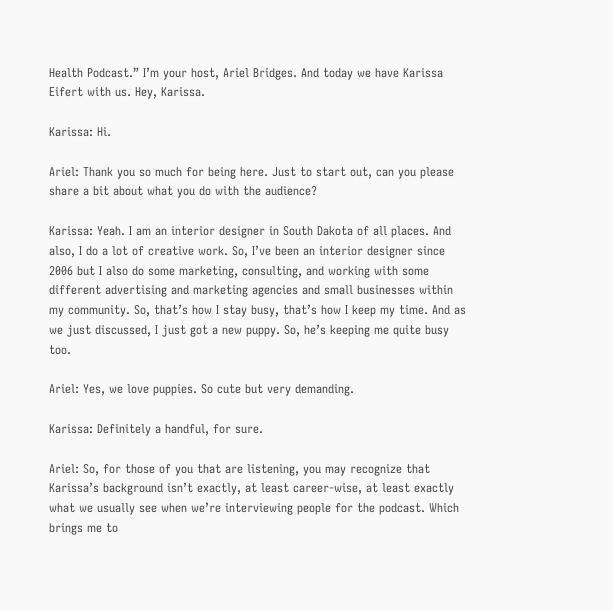Health Podcast.” I’m your host, Ariel Bridges. And today we have Karissa Eifert with us. Hey, Karissa.

Karissa: Hi.

Ariel: Thank you so much for being here. Just to start out, can you please share a bit about what you do with the audience?

Karissa: Yeah. I am an interior designer in South Dakota of all places. And also, I do a lot of creative work. So, I’ve been an interior designer since 2006 but I also do some marketing, consulting, and working with some different advertising and marketing agencies and small businesses within my community. So, that’s how I stay busy, that’s how I keep my time. And as we just discussed, I just got a new puppy. So, he’s keeping me quite busy too.

Ariel: Yes, we love puppies. So cute but very demanding.

Karissa: Definitely a handful, for sure.

Ariel: So, for those of you that are listening, you may recognize that Karissa’s background isn’t exactly, at least career-wise, at least exactly what we usually see when we’re interviewing people for the podcast. Which brings me to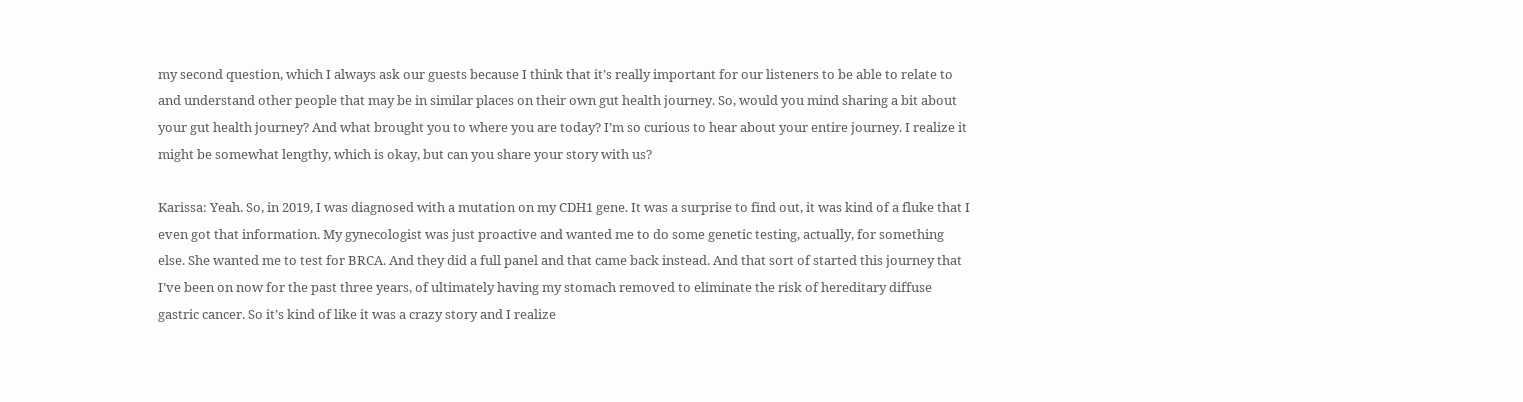my second question, which I always ask our guests because I think that it’s really important for our listeners to be able to relate to and understand other people that may be in similar places on their own gut health journey. So, would you mind sharing a bit about your gut health journey? And what brought you to where you are today? I’m so curious to hear about your entire journey. I realize it might be somewhat lengthy, which is okay, but can you share your story with us?

Karissa: Yeah. So, in 2019, I was diagnosed with a mutation on my CDH1 gene. It was a surprise to find out, it was kind of a fluke that I even got that information. My gynecologist was just proactive and wanted me to do some genetic testing, actually, for something else. She wanted me to test for BRCA. And they did a full panel and that came back instead. And that sort of started this journey that I’ve been on now for the past three years, of ultimately having my stomach removed to eliminate the risk of hereditary diffuse gastric cancer. So it’s kind of like it was a crazy story and I realize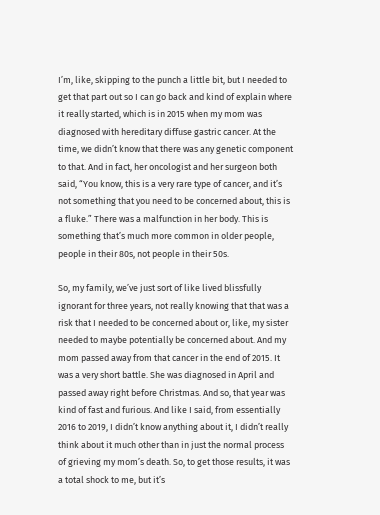I’m, like, skipping to the punch a little bit, but I needed to get that part out so I can go back and kind of explain where it really started, which is in 2015 when my mom was diagnosed with hereditary diffuse gastric cancer. At the time, we didn’t know that there was any genetic component to that. And in fact, her oncologist and her surgeon both said, “You know, this is a very rare type of cancer, and it’s not something that you need to be concerned about, this is a fluke.” There was a malfunction in her body. This is something that’s much more common in older people, people in their 80s, not people in their 50s.

So, my family, we’ve just sort of like lived blissfully ignorant for three years, not really knowing that that was a risk that I needed to be concerned about or, like, my sister needed to maybe potentially be concerned about. And my mom passed away from that cancer in the end of 2015. It was a very short battle. She was diagnosed in April and passed away right before Christmas. And so, that year was kind of fast and furious. And like I said, from essentially 2016 to 2019, I didn’t know anything about it, I didn’t really think about it much other than in just the normal process of grieving my mom’s death. So, to get those results, it was a total shock to me, but it’s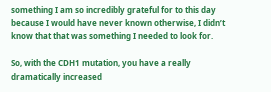something I am so incredibly grateful for to this day because I would have never known otherwise, I didn’t know that that was something I needed to look for.

So, with the CDH1 mutation, you have a really dramatically increased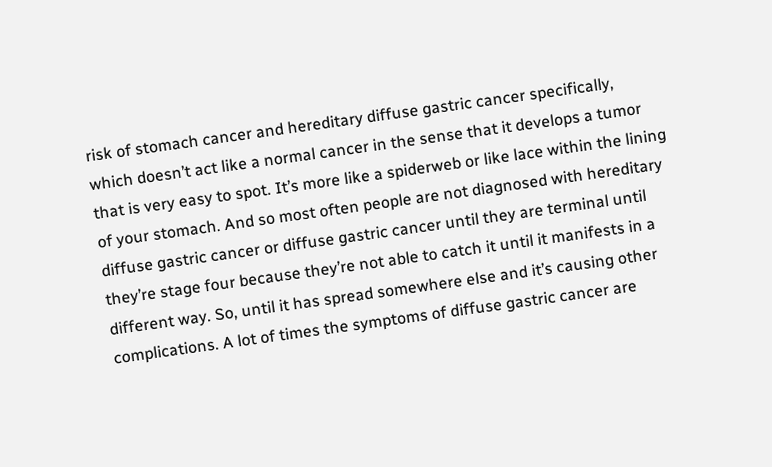risk of stomach cancer and hereditary diffuse gastric cancer specifically, which doesn’t act like a normal cancer in the sense that it develops a tumor that is very easy to spot. It’s more like a spiderweb or like lace within the lining of your stomach. And so most often people are not diagnosed with hereditary diffuse gastric cancer or diffuse gastric cancer until they are terminal until they’re stage four because they’re not able to catch it until it manifests in a different way. So, until it has spread somewhere else and it’s causing other complications. A lot of times the symptoms of diffuse gastric cancer are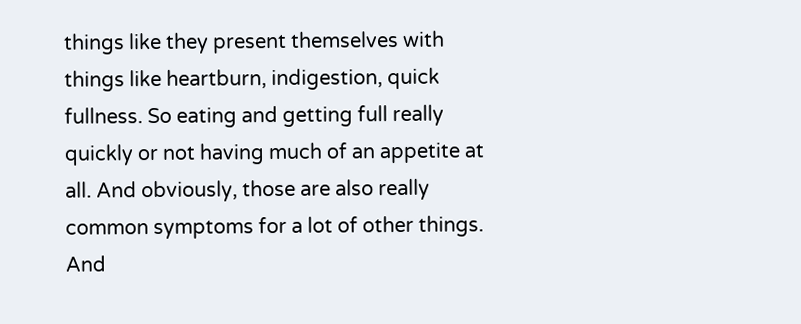things like they present themselves with things like heartburn, indigestion, quick fullness. So eating and getting full really quickly or not having much of an appetite at all. And obviously, those are also really common symptoms for a lot of other things. And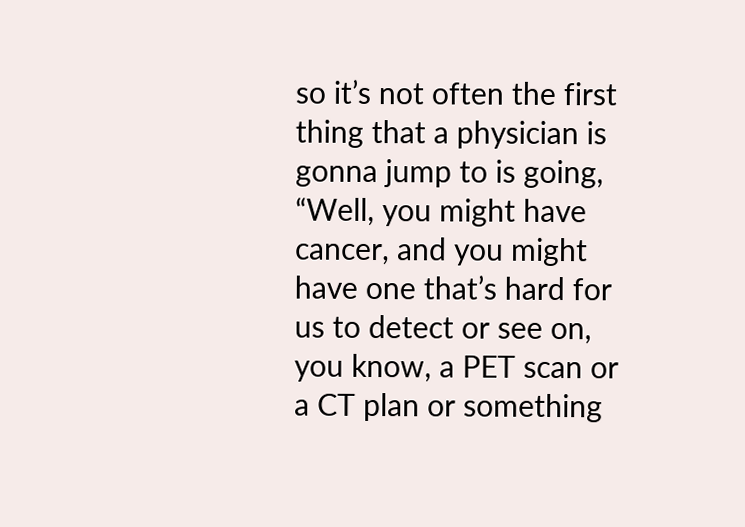so it’s not often the first thing that a physician is gonna jump to is going, “Well, you might have cancer, and you might have one that’s hard for us to detect or see on, you know, a PET scan or a CT plan or something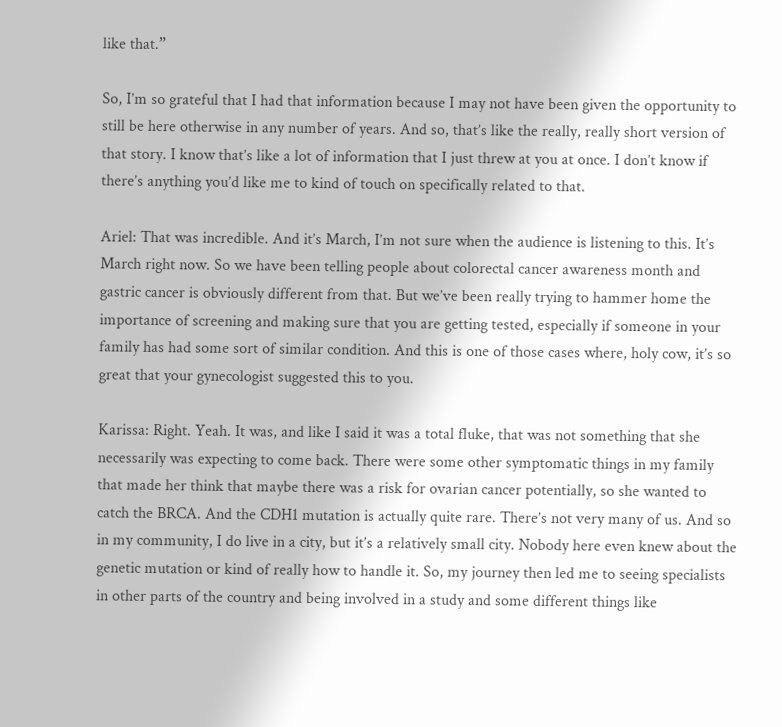like that.”

So, I’m so grateful that I had that information because I may not have been given the opportunity to still be here otherwise in any number of years. And so, that’s like the really, really short version of that story. I know that’s like a lot of information that I just threw at you at once. I don’t know if there’s anything you’d like me to kind of touch on specifically related to that.

Ariel: That was incredible. And it’s March, I’m not sure when the audience is listening to this. It’s March right now. So we have been telling people about colorectal cancer awareness month and gastric cancer is obviously different from that. But we’ve been really trying to hammer home the importance of screening and making sure that you are getting tested, especially if someone in your family has had some sort of similar condition. And this is one of those cases where, holy cow, it’s so great that your gynecologist suggested this to you.

Karissa: Right. Yeah. It was, and like I said it was a total fluke, that was not something that she necessarily was expecting to come back. There were some other symptomatic things in my family that made her think that maybe there was a risk for ovarian cancer potentially, so she wanted to catch the BRCA. And the CDH1 mutation is actually quite rare. There’s not very many of us. And so in my community, I do live in a city, but it’s a relatively small city. Nobody here even knew about the genetic mutation or kind of really how to handle it. So, my journey then led me to seeing specialists in other parts of the country and being involved in a study and some different things like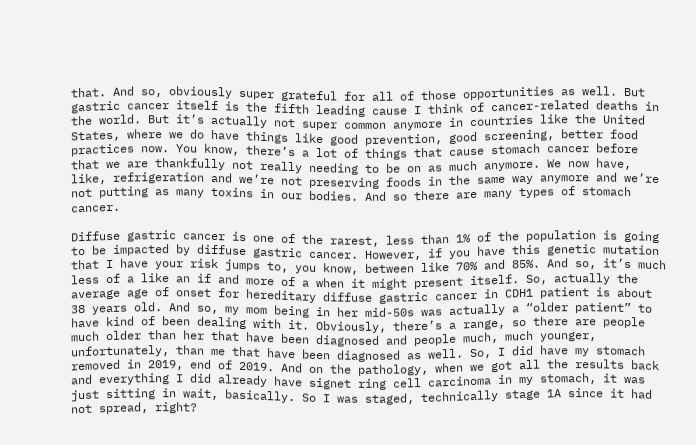that. And so, obviously super grateful for all of those opportunities as well. But gastric cancer itself is the fifth leading cause I think of cancer-related deaths in the world. But it’s actually not super common anymore in countries like the United States, where we do have things like good prevention, good screening, better food practices now. You know, there’s a lot of things that cause stomach cancer before that we are thankfully not really needing to be on as much anymore. We now have, like, refrigeration and we’re not preserving foods in the same way anymore and we’re not putting as many toxins in our bodies. And so there are many types of stomach cancer.

Diffuse gastric cancer is one of the rarest, less than 1% of the population is going to be impacted by diffuse gastric cancer. However, if you have this genetic mutation that I have your risk jumps to, you know, between like 70% and 85%. And so, it’s much less of a like an if and more of a when it might present itself. So, actually the average age of onset for hereditary diffuse gastric cancer in CDH1 patient is about 38 years old. And so, my mom being in her mid-50s was actually a “older patient” to have kind of been dealing with it. Obviously, there’s a range, so there are people much older than her that have been diagnosed and people much, much younger, unfortunately, than me that have been diagnosed as well. So, I did have my stomach removed in 2019, end of 2019. And on the pathology, when we got all the results back and everything I did already have signet ring cell carcinoma in my stomach, it was just sitting in wait, basically. So I was staged, technically stage 1A since it had not spread, right?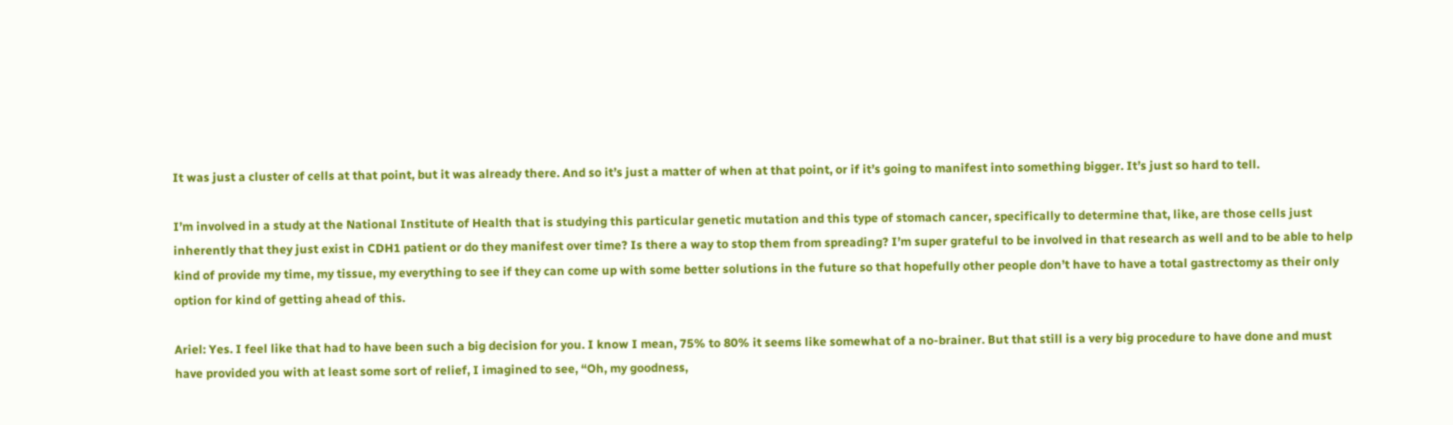It was just a cluster of cells at that point, but it was already there. And so it’s just a matter of when at that point, or if it’s going to manifest into something bigger. It’s just so hard to tell.

I’m involved in a study at the National Institute of Health that is studying this particular genetic mutation and this type of stomach cancer, specifically to determine that, like, are those cells just inherently that they just exist in CDH1 patient or do they manifest over time? Is there a way to stop them from spreading? I’m super grateful to be involved in that research as well and to be able to help kind of provide my time, my tissue, my everything to see if they can come up with some better solutions in the future so that hopefully other people don’t have to have a total gastrectomy as their only option for kind of getting ahead of this.

Ariel: Yes. I feel like that had to have been such a big decision for you. I know I mean, 75% to 80% it seems like somewhat of a no-brainer. But that still is a very big procedure to have done and must have provided you with at least some sort of relief, I imagined to see, “Oh, my goodness,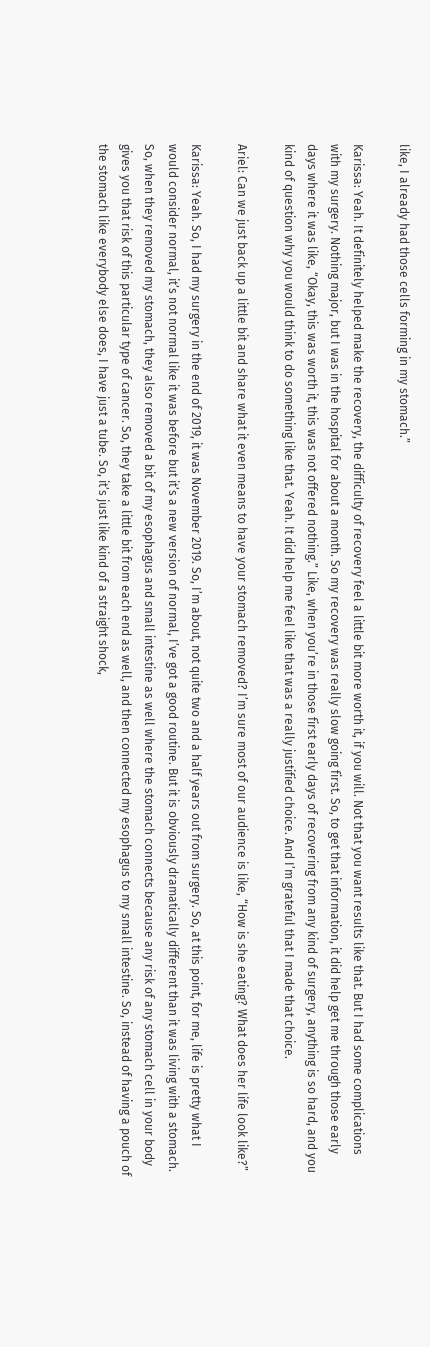like, I already had those cells forming in my stomach.”

Karissa: Yeah. It definitely helped make the recovery, the difficulty of recovery feel a little bit more worth it, if you will. Not that you want results like that. But I had some complications with my surgery. Nothing major, but I was in the hospital for about a month. So my recovery was really slow going first. So, to get that information, it did help get me through those early days where it was like, “Okay, this was worth it, this was not offered nothing.” Like, when you’re in those first early days of recovering from any kind of surgery, anything is so hard, and you kind of question why you would think to do something like that. Yeah. It did help me feel like that was a really justified choice. And I’m grateful that I made that choice.

Ariel: Can we just back up a little bit and share what it even means to have your stomach removed? I’m sure most of our audience is like, “How is she eating? What does her life look like?”

Karissa: Yeah. So, I had my surgery in the end of 2019, it was November 2019. So, I’m about, not quite two and a half years out from surgery. So, at this point, for me, life is pretty what I would consider normal, it’s not normal like it was before but it’s a new version of normal, I’ve got a good routine. But it is obviously dramatically different than it was living with a stomach. So, when they removed my stomach, they also removed a bit of my esophagus and small intestine as well where the stomach connects because any risk of any stomach cell in your body gives you that risk of this particular type of cancer. So, they take a little bit from each end as well, and then connected my esophagus to my small intestine. So, instead of having a pouch of the stomach like everybody else does, I have just a tube. So, it’s just like kind of a straight shock,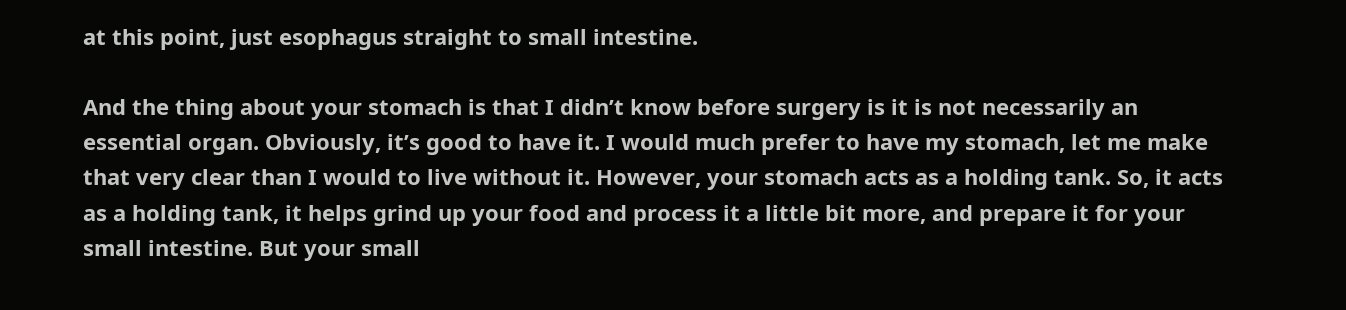at this point, just esophagus straight to small intestine.

And the thing about your stomach is that I didn’t know before surgery is it is not necessarily an essential organ. Obviously, it’s good to have it. I would much prefer to have my stomach, let me make that very clear than I would to live without it. However, your stomach acts as a holding tank. So, it acts as a holding tank, it helps grind up your food and process it a little bit more, and prepare it for your small intestine. But your small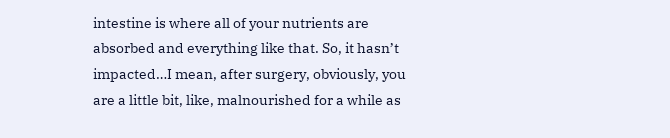intestine is where all of your nutrients are absorbed and everything like that. So, it hasn’t impacted…I mean, after surgery, obviously, you are a little bit, like, malnourished for a while as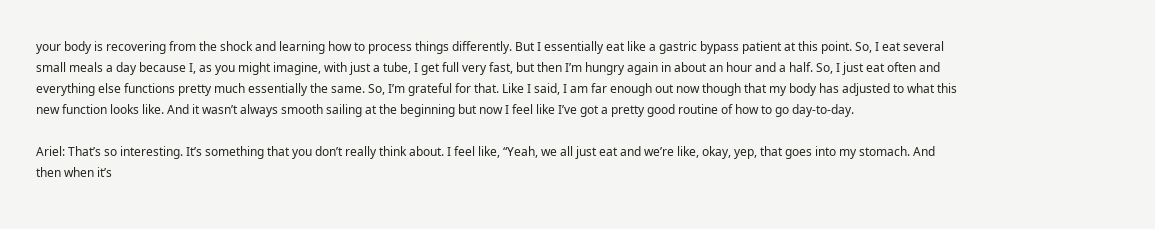your body is recovering from the shock and learning how to process things differently. But I essentially eat like a gastric bypass patient at this point. So, I eat several small meals a day because I, as you might imagine, with just a tube, I get full very fast, but then I’m hungry again in about an hour and a half. So, I just eat often and everything else functions pretty much essentially the same. So, I’m grateful for that. Like I said, I am far enough out now though that my body has adjusted to what this new function looks like. And it wasn’t always smooth sailing at the beginning but now I feel like I’ve got a pretty good routine of how to go day-to-day.

Ariel: That’s so interesting. It’s something that you don’t really think about. I feel like, “Yeah, we all just eat and we’re like, okay, yep, that goes into my stomach. And then when it’s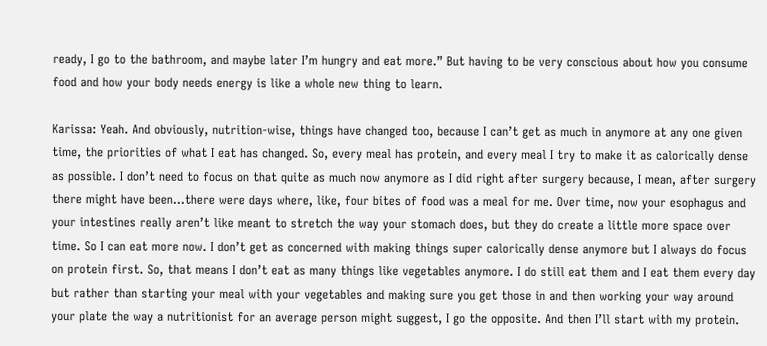ready, I go to the bathroom, and maybe later I’m hungry and eat more.” But having to be very conscious about how you consume food and how your body needs energy is like a whole new thing to learn.

Karissa: Yeah. And obviously, nutrition-wise, things have changed too, because I can’t get as much in anymore at any one given time, the priorities of what I eat has changed. So, every meal has protein, and every meal I try to make it as calorically dense as possible. I don’t need to focus on that quite as much now anymore as I did right after surgery because, I mean, after surgery there might have been…there were days where, like, four bites of food was a meal for me. Over time, now your esophagus and your intestines really aren’t like meant to stretch the way your stomach does, but they do create a little more space over time. So I can eat more now. I don’t get as concerned with making things super calorically dense anymore but I always do focus on protein first. So, that means I don’t eat as many things like vegetables anymore. I do still eat them and I eat them every day but rather than starting your meal with your vegetables and making sure you get those in and then working your way around your plate the way a nutritionist for an average person might suggest, I go the opposite. And then I’ll start with my protein.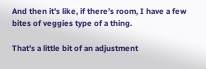And then it’s like, if there’s room, I have a few bites of veggies type of a thing.

That’s a little bit of an adjustment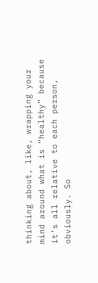thinking about, like, wrapping your mind around what is “healthy” because it’s all relative to each person, obviously. So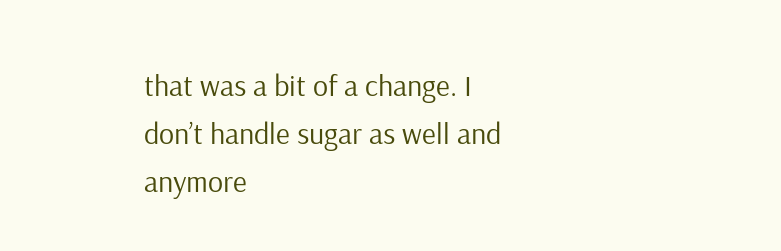that was a bit of a change. I don’t handle sugar as well and anymore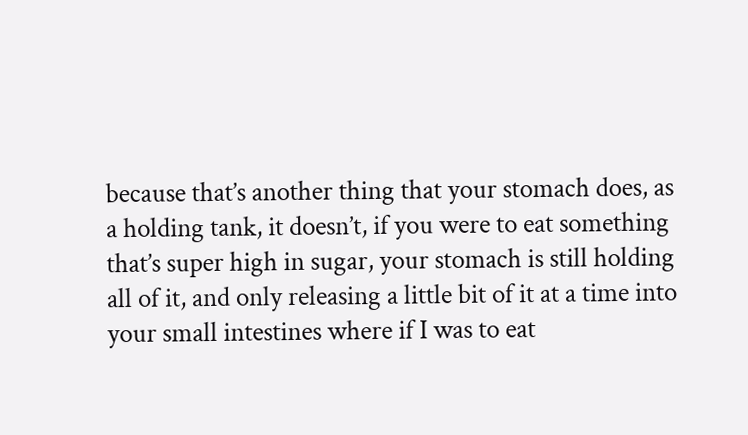because that’s another thing that your stomach does, as a holding tank, it doesn’t, if you were to eat something that’s super high in sugar, your stomach is still holding all of it, and only releasing a little bit of it at a time into your small intestines where if I was to eat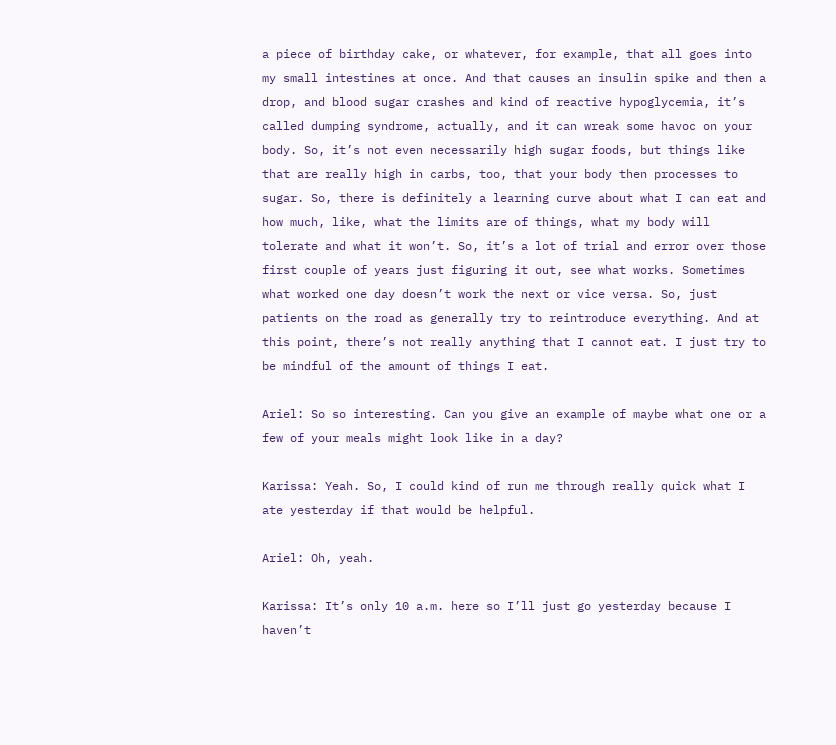a piece of birthday cake, or whatever, for example, that all goes into my small intestines at once. And that causes an insulin spike and then a drop, and blood sugar crashes and kind of reactive hypoglycemia, it’s called dumping syndrome, actually, and it can wreak some havoc on your body. So, it’s not even necessarily high sugar foods, but things like that are really high in carbs, too, that your body then processes to sugar. So, there is definitely a learning curve about what I can eat and how much, like, what the limits are of things, what my body will tolerate and what it won’t. So, it’s a lot of trial and error over those first couple of years just figuring it out, see what works. Sometimes what worked one day doesn’t work the next or vice versa. So, just patients on the road as generally try to reintroduce everything. And at this point, there’s not really anything that I cannot eat. I just try to be mindful of the amount of things I eat.

Ariel: So so interesting. Can you give an example of maybe what one or a few of your meals might look like in a day?

Karissa: Yeah. So, I could kind of run me through really quick what I ate yesterday if that would be helpful.

Ariel: Oh, yeah.

Karissa: It’s only 10 a.m. here so I’ll just go yesterday because I haven’t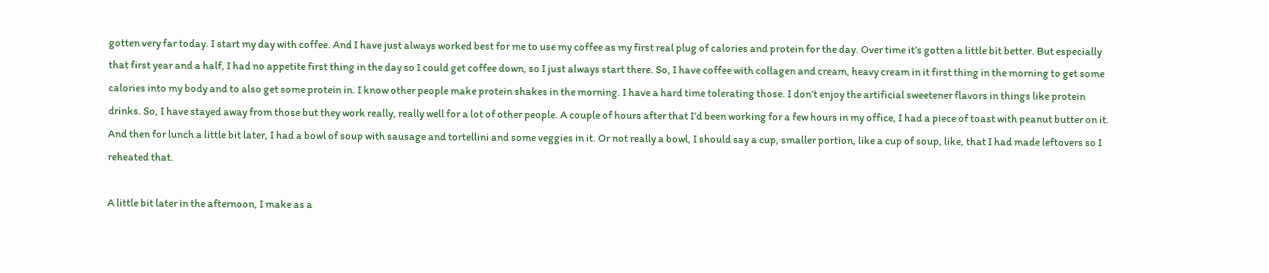gotten very far today. I start my day with coffee. And I have just always worked best for me to use my coffee as my first real plug of calories and protein for the day. Over time it’s gotten a little bit better. But especially that first year and a half, I had no appetite first thing in the day so I could get coffee down, so I just always start there. So, I have coffee with collagen and cream, heavy cream in it first thing in the morning to get some calories into my body and to also get some protein in. I know other people make protein shakes in the morning. I have a hard time tolerating those. I don’t enjoy the artificial sweetener flavors in things like protein drinks. So, I have stayed away from those but they work really, really well for a lot of other people. A couple of hours after that I’d been working for a few hours in my office, I had a piece of toast with peanut butter on it. And then for lunch a little bit later, I had a bowl of soup with sausage and tortellini and some veggies in it. Or not really a bowl, I should say a cup, smaller portion, like a cup of soup, like, that I had made leftovers so I reheated that.

A little bit later in the afternoon, I make as a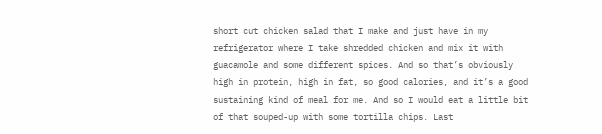short cut chicken salad that I make and just have in my refrigerator where I take shredded chicken and mix it with guacamole and some different spices. And so that’s obviously high in protein, high in fat, so good calories, and it’s a good sustaining kind of meal for me. And so I would eat a little bit of that souped-up with some tortilla chips. Last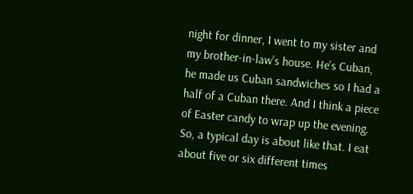night for dinner, I went to my sister and my brother-in-law’s house. He’s Cuban, he made us Cuban sandwiches so I had a half of a Cuban there. And I think a piece of Easter candy to wrap up the evening. So, a typical day is about like that. I eat about five or six different times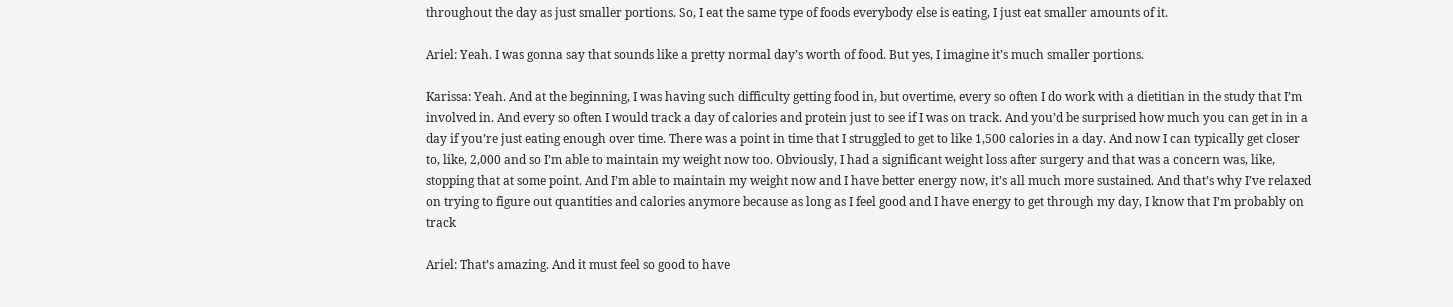throughout the day as just smaller portions. So, I eat the same type of foods everybody else is eating, I just eat smaller amounts of it.

Ariel: Yeah. I was gonna say that sounds like a pretty normal day’s worth of food. But yes, I imagine it’s much smaller portions.

Karissa: Yeah. And at the beginning, I was having such difficulty getting food in, but overtime, every so often I do work with a dietitian in the study that I’m involved in. And every so often I would track a day of calories and protein just to see if I was on track. And you’d be surprised how much you can get in in a day if you’re just eating enough over time. There was a point in time that I struggled to get to like 1,500 calories in a day. And now I can typically get closer to, like, 2,000 and so I’m able to maintain my weight now too. Obviously, I had a significant weight loss after surgery and that was a concern was, like, stopping that at some point. And I’m able to maintain my weight now and I have better energy now, it’s all much more sustained. And that’s why I’ve relaxed on trying to figure out quantities and calories anymore because as long as I feel good and I have energy to get through my day, I know that I’m probably on track

Ariel: That’s amazing. And it must feel so good to have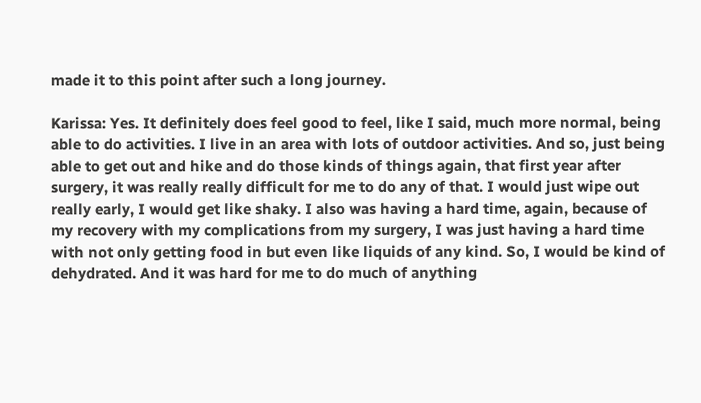made it to this point after such a long journey.

Karissa: Yes. It definitely does feel good to feel, like I said, much more normal, being able to do activities. I live in an area with lots of outdoor activities. And so, just being able to get out and hike and do those kinds of things again, that first year after surgery, it was really really difficult for me to do any of that. I would just wipe out really early, I would get like shaky. I also was having a hard time, again, because of my recovery with my complications from my surgery, I was just having a hard time with not only getting food in but even like liquids of any kind. So, I would be kind of dehydrated. And it was hard for me to do much of anything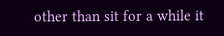other than sit for a while it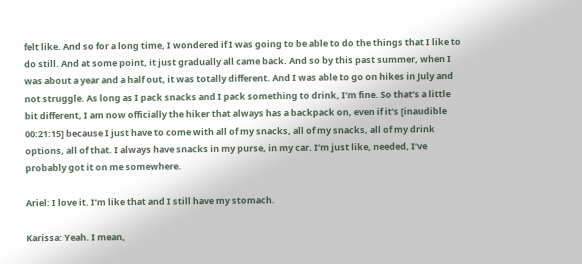felt like. And so for a long time, I wondered if I was going to be able to do the things that I like to do still. And at some point, it just gradually all came back. And so by this past summer, when I was about a year and a half out, it was totally different. And I was able to go on hikes in July and not struggle. As long as I pack snacks and I pack something to drink, I’m fine. So that’s a little bit different, I am now officially the hiker that always has a backpack on, even if it’s [inaudible 00:21:15] because I just have to come with all of my snacks, all of my snacks, all of my drink options, all of that. I always have snacks in my purse, in my car. I’m just like, needed, I’ve probably got it on me somewhere.

Ariel: I love it. I’m like that and I still have my stomach.

Karissa: Yeah. I mean,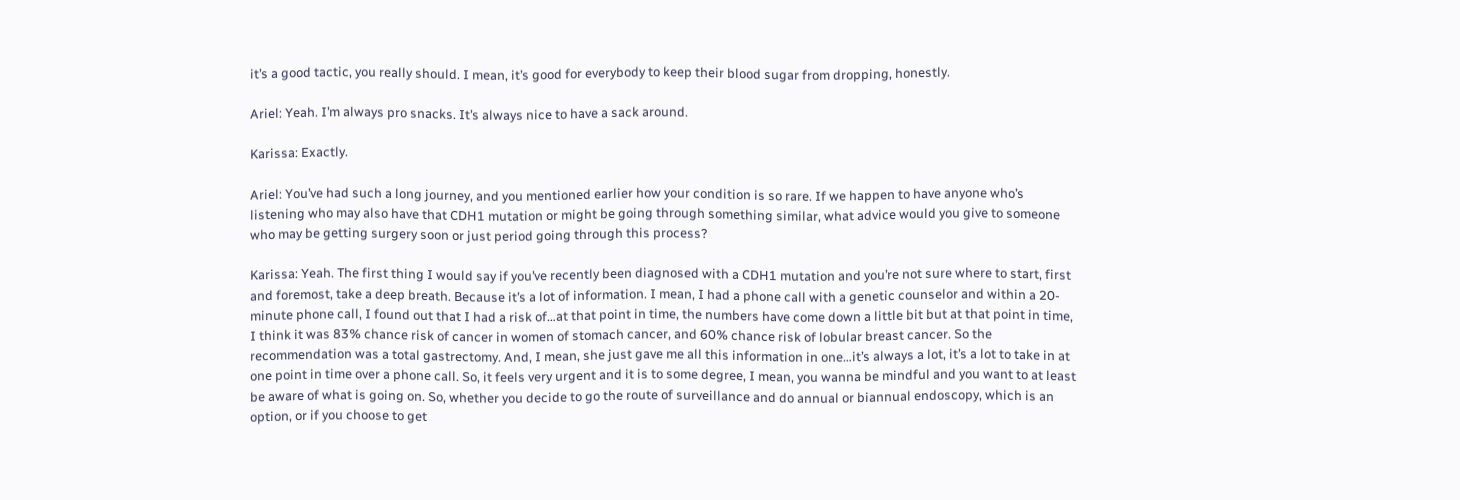it’s a good tactic, you really should. I mean, it’s good for everybody to keep their blood sugar from dropping, honestly.

Ariel: Yeah. I’m always pro snacks. It’s always nice to have a sack around.

Karissa: Exactly.

Ariel: You’ve had such a long journey, and you mentioned earlier how your condition is so rare. If we happen to have anyone who’s listening who may also have that CDH1 mutation or might be going through something similar, what advice would you give to someone who may be getting surgery soon or just period going through this process?

Karissa: Yeah. The first thing I would say if you’ve recently been diagnosed with a CDH1 mutation and you’re not sure where to start, first and foremost, take a deep breath. Because it’s a lot of information. I mean, I had a phone call with a genetic counselor and within a 20-minute phone call, I found out that I had a risk of…at that point in time, the numbers have come down a little bit but at that point in time, I think it was 83% chance risk of cancer in women of stomach cancer, and 60% chance risk of lobular breast cancer. So the recommendation was a total gastrectomy. And, I mean, she just gave me all this information in one…it’s always a lot, it’s a lot to take in at one point in time over a phone call. So, it feels very urgent and it is to some degree, I mean, you wanna be mindful and you want to at least be aware of what is going on. So, whether you decide to go the route of surveillance and do annual or biannual endoscopy, which is an option, or if you choose to get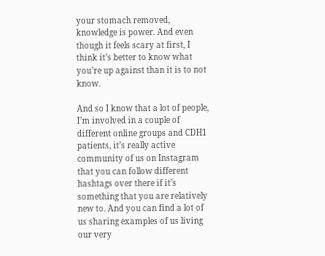your stomach removed, knowledge is power. And even though it feels scary at first, I think it’s better to know what you’re up against than it is to not know.

And so I know that a lot of people, I’m involved in a couple of different online groups and CDH1 patients, it’s really active community of us on Instagram that you can follow different hashtags over there if it’s something that you are relatively new to. And you can find a lot of us sharing examples of us living our very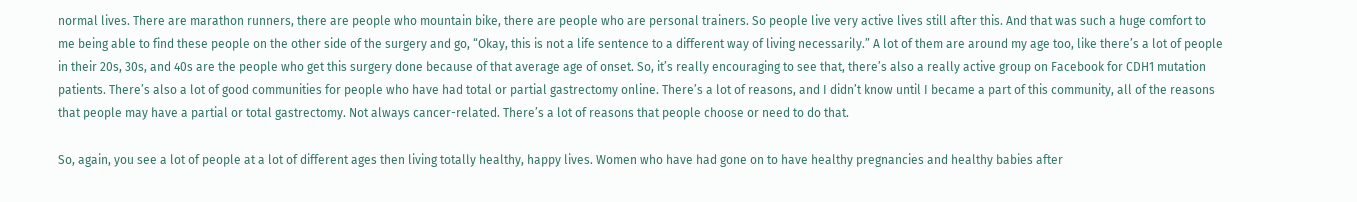normal lives. There are marathon runners, there are people who mountain bike, there are people who are personal trainers. So people live very active lives still after this. And that was such a huge comfort to me being able to find these people on the other side of the surgery and go, “Okay, this is not a life sentence to a different way of living necessarily.” A lot of them are around my age too, like there’s a lot of people in their 20s, 30s, and 40s are the people who get this surgery done because of that average age of onset. So, it’s really encouraging to see that, there’s also a really active group on Facebook for CDH1 mutation patients. There’s also a lot of good communities for people who have had total or partial gastrectomy online. There’s a lot of reasons, and I didn’t know until I became a part of this community, all of the reasons that people may have a partial or total gastrectomy. Not always cancer-related. There’s a lot of reasons that people choose or need to do that.

So, again, you see a lot of people at a lot of different ages then living totally healthy, happy lives. Women who have had gone on to have healthy pregnancies and healthy babies after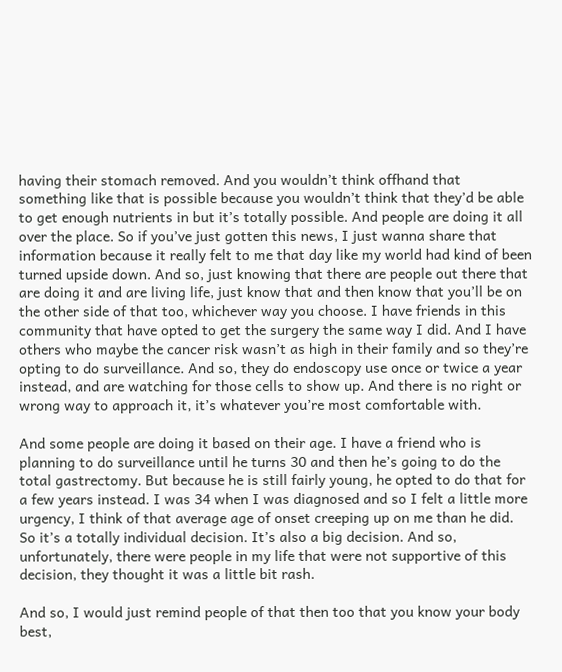having their stomach removed. And you wouldn’t think offhand that something like that is possible because you wouldn’t think that they’d be able to get enough nutrients in but it’s totally possible. And people are doing it all over the place. So if you’ve just gotten this news, I just wanna share that information because it really felt to me that day like my world had kind of been turned upside down. And so, just knowing that there are people out there that are doing it and are living life, just know that and then know that you’ll be on the other side of that too, whichever way you choose. I have friends in this community that have opted to get the surgery the same way I did. And I have others who maybe the cancer risk wasn’t as high in their family and so they’re opting to do surveillance. And so, they do endoscopy use once or twice a year instead, and are watching for those cells to show up. And there is no right or wrong way to approach it, it’s whatever you’re most comfortable with.

And some people are doing it based on their age. I have a friend who is planning to do surveillance until he turns 30 and then he’s going to do the total gastrectomy. But because he is still fairly young, he opted to do that for a few years instead. I was 34 when I was diagnosed and so I felt a little more urgency, I think of that average age of onset creeping up on me than he did. So it’s a totally individual decision. It’s also a big decision. And so, unfortunately, there were people in my life that were not supportive of this decision, they thought it was a little bit rash.

And so, I would just remind people of that then too that you know your body best,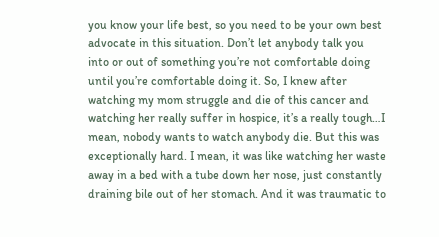you know your life best, so you need to be your own best advocate in this situation. Don’t let anybody talk you into or out of something you’re not comfortable doing until you’re comfortable doing it. So, I knew after watching my mom struggle and die of this cancer and watching her really suffer in hospice, it’s a really tough…I mean, nobody wants to watch anybody die. But this was exceptionally hard. I mean, it was like watching her waste away in a bed with a tube down her nose, just constantly draining bile out of her stomach. And it was traumatic to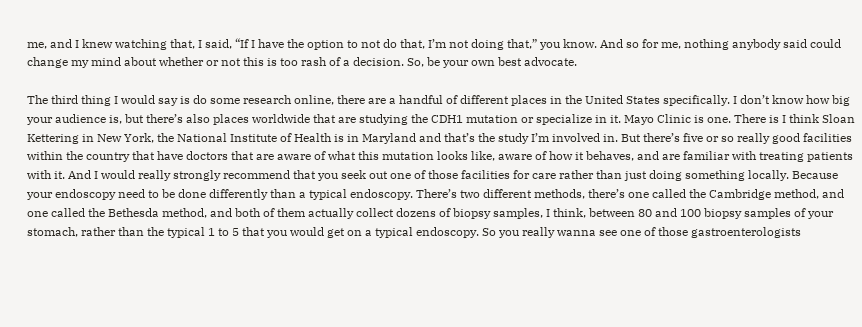me, and I knew watching that, I said, “If I have the option to not do that, I’m not doing that,” you know. And so for me, nothing anybody said could change my mind about whether or not this is too rash of a decision. So, be your own best advocate.

The third thing I would say is do some research online, there are a handful of different places in the United States specifically. I don’t know how big your audience is, but there’s also places worldwide that are studying the CDH1 mutation or specialize in it. Mayo Clinic is one. There is I think Sloan Kettering in New York, the National Institute of Health is in Maryland and that’s the study I’m involved in. But there’s five or so really good facilities within the country that have doctors that are aware of what this mutation looks like, aware of how it behaves, and are familiar with treating patients with it. And I would really strongly recommend that you seek out one of those facilities for care rather than just doing something locally. Because your endoscopy need to be done differently than a typical endoscopy. There’s two different methods, there’s one called the Cambridge method, and one called the Bethesda method, and both of them actually collect dozens of biopsy samples, I think, between 80 and 100 biopsy samples of your stomach, rather than the typical 1 to 5 that you would get on a typical endoscopy. So you really wanna see one of those gastroenterologists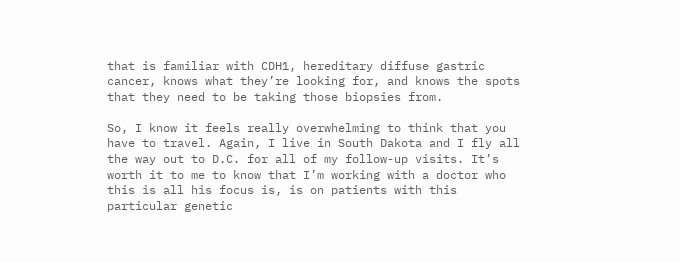that is familiar with CDH1, hereditary diffuse gastric cancer, knows what they’re looking for, and knows the spots that they need to be taking those biopsies from.

So, I know it feels really overwhelming to think that you have to travel. Again, I live in South Dakota and I fly all the way out to D.C. for all of my follow-up visits. It’s worth it to me to know that I’m working with a doctor who this is all his focus is, is on patients with this particular genetic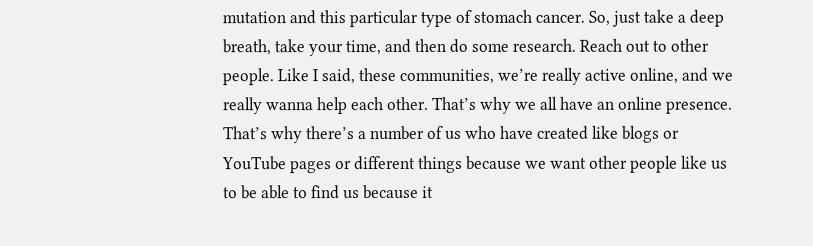mutation and this particular type of stomach cancer. So, just take a deep breath, take your time, and then do some research. Reach out to other people. Like I said, these communities, we’re really active online, and we really wanna help each other. That’s why we all have an online presence. That’s why there’s a number of us who have created like blogs or YouTube pages or different things because we want other people like us to be able to find us because it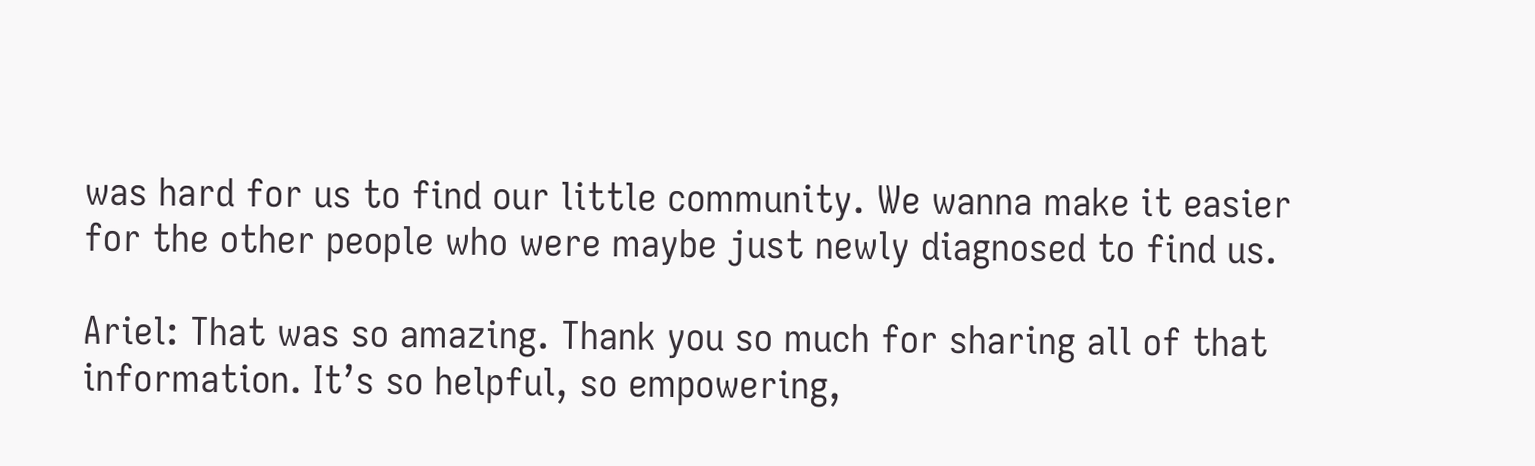was hard for us to find our little community. We wanna make it easier for the other people who were maybe just newly diagnosed to find us.

Ariel: That was so amazing. Thank you so much for sharing all of that information. It’s so helpful, so empowering,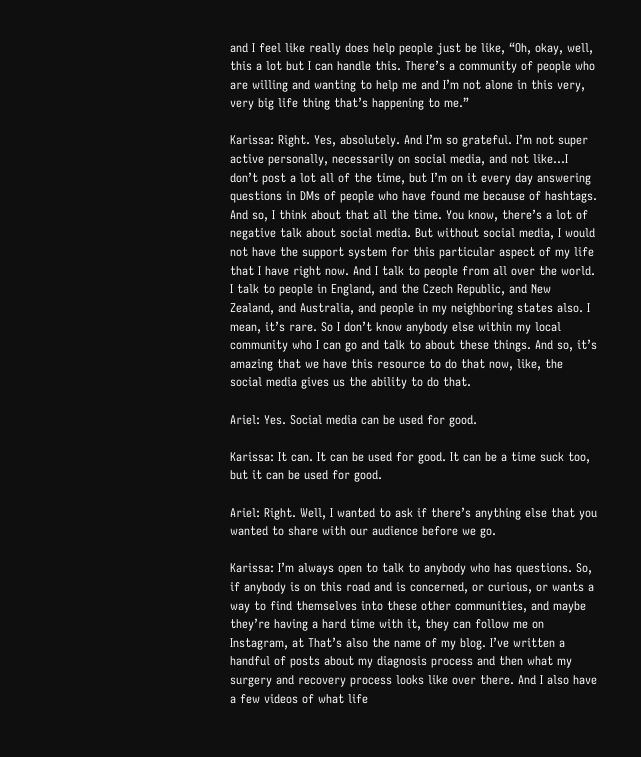and I feel like really does help people just be like, “Oh, okay, well, this a lot but I can handle this. There’s a community of people who are willing and wanting to help me and I’m not alone in this very, very big life thing that’s happening to me.”

Karissa: Right. Yes, absolutely. And I’m so grateful. I’m not super active personally, necessarily on social media, and not like…I don’t post a lot all of the time, but I’m on it every day answering questions in DMs of people who have found me because of hashtags. And so, I think about that all the time. You know, there’s a lot of negative talk about social media. But without social media, I would not have the support system for this particular aspect of my life that I have right now. And I talk to people from all over the world. I talk to people in England, and the Czech Republic, and New Zealand, and Australia, and people in my neighboring states also. I mean, it’s rare. So I don’t know anybody else within my local community who I can go and talk to about these things. And so, it’s amazing that we have this resource to do that now, like, the social media gives us the ability to do that.

Ariel: Yes. Social media can be used for good.

Karissa: It can. It can be used for good. It can be a time suck too, but it can be used for good.

Ariel: Right. Well, I wanted to ask if there’s anything else that you wanted to share with our audience before we go.

Karissa: I’m always open to talk to anybody who has questions. So, if anybody is on this road and is concerned, or curious, or wants a way to find themselves into these other communities, and maybe they’re having a hard time with it, they can follow me on Instagram, at That’s also the name of my blog. I’ve written a handful of posts about my diagnosis process and then what my surgery and recovery process looks like over there. And I also have a few videos of what life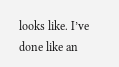looks like. I’ve done like an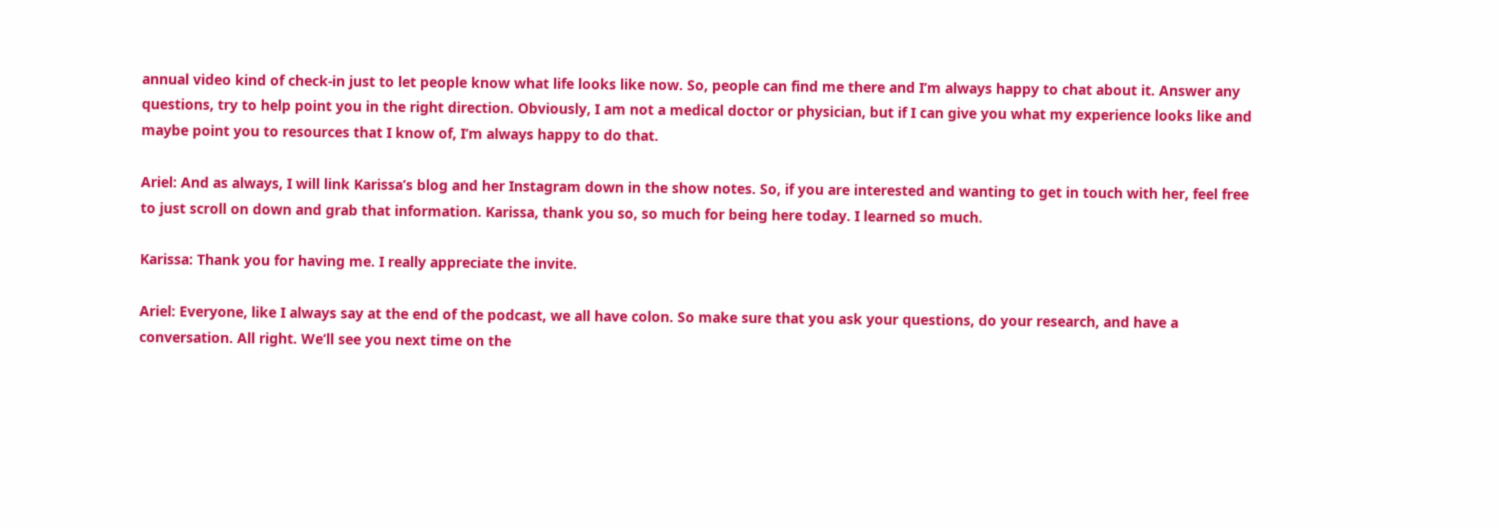annual video kind of check-in just to let people know what life looks like now. So, people can find me there and I’m always happy to chat about it. Answer any questions, try to help point you in the right direction. Obviously, I am not a medical doctor or physician, but if I can give you what my experience looks like and maybe point you to resources that I know of, I’m always happy to do that.

Ariel: And as always, I will link Karissa’s blog and her Instagram down in the show notes. So, if you are interested and wanting to get in touch with her, feel free to just scroll on down and grab that information. Karissa, thank you so, so much for being here today. I learned so much.

Karissa: Thank you for having me. I really appreciate the invite.

Ariel: Everyone, like I always say at the end of the podcast, we all have colon. So make sure that you ask your questions, do your research, and have a conversation. All right. We’ll see you next time on the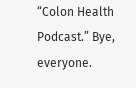“Colon Health Podcast.” Bye, everyone.